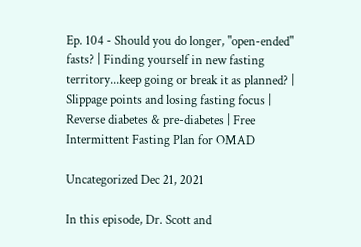Ep. 104 - Should you do longer, "open-ended" fasts? | Finding yourself in new fasting territory...keep going or break it as planned? | Slippage points and losing fasting focus | Reverse diabetes & pre-diabetes | Free Intermittent Fasting Plan for OMAD

Uncategorized Dec 21, 2021

In this episode, Dr. Scott and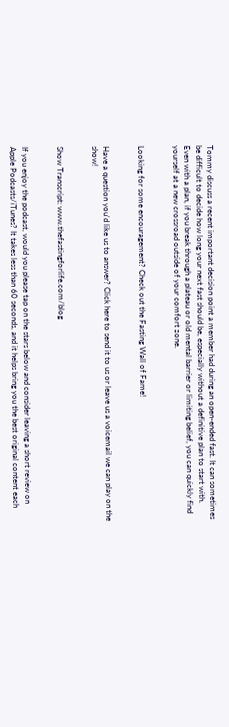Tommy discuss a recent important decision point a member had during an open-ended fast. It can sometimes be difficult to decide how long your next fast should be, especially without a definitive plan to start with. Even with a plan, if you break through a plateau or old mental barrier or limiting belief, you can quickly find yourself at a new crossroad outside of your comfort zone.


Looking for some encouragement? Check out the Fasting Wall of Fame!


Have a question you'd like us to answer? Click here to send it to us or leave us a voicemail we can play on the show!


Show Transcript: www.thefastingforlife.com/blog


If you enjoy the podcast, would you please tap on the stars below and consider leaving a short review on Apple Podcasts/iTunes? It takes less than 60 seconds, and it helps bring you the best original content each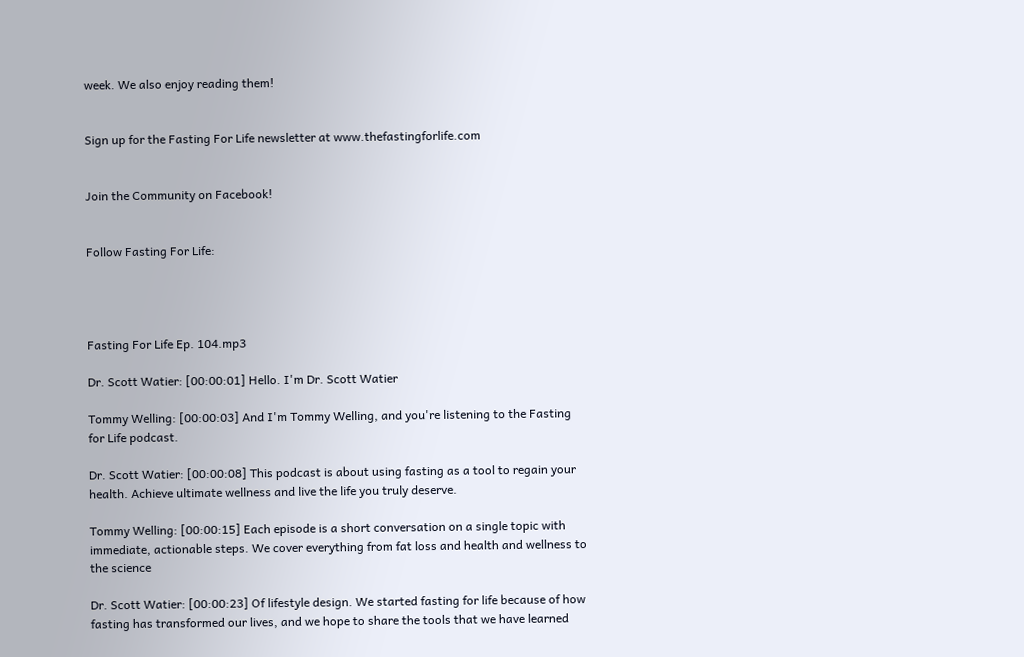week. We also enjoy reading them!


Sign up for the Fasting For Life newsletter at www.thefastingforlife.com


Join the Community on Facebook!


Follow Fasting For Life:




Fasting For Life Ep. 104.mp3

Dr. Scott Watier: [00:00:01] Hello. I'm Dr. Scott Watier

Tommy Welling: [00:00:03] And I'm Tommy Welling, and you're listening to the Fasting for Life podcast.

Dr. Scott Watier: [00:00:08] This podcast is about using fasting as a tool to regain your health. Achieve ultimate wellness and live the life you truly deserve.

Tommy Welling: [00:00:15] Each episode is a short conversation on a single topic with immediate, actionable steps. We cover everything from fat loss and health and wellness to the science

Dr. Scott Watier: [00:00:23] Of lifestyle design. We started fasting for life because of how fasting has transformed our lives, and we hope to share the tools that we have learned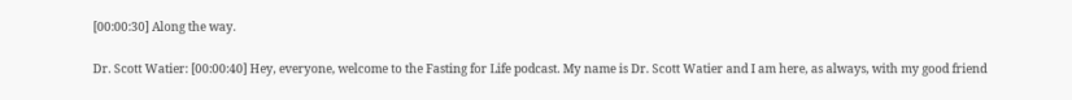[00:00:30] Along the way.

Dr. Scott Watier: [00:00:40] Hey, everyone, welcome to the Fasting for Life podcast. My name is Dr. Scott Watier and I am here, as always, with my good friend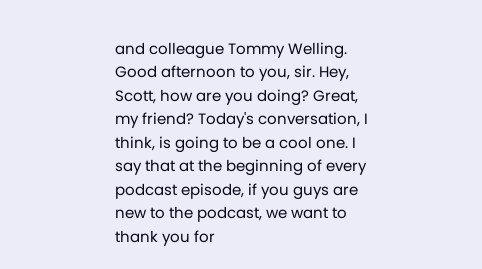and colleague Tommy Welling. Good afternoon to you, sir. Hey, Scott, how are you doing? Great, my friend? Today's conversation, I think, is going to be a cool one. I say that at the beginning of every podcast episode, if you guys are new to the podcast, we want to thank you for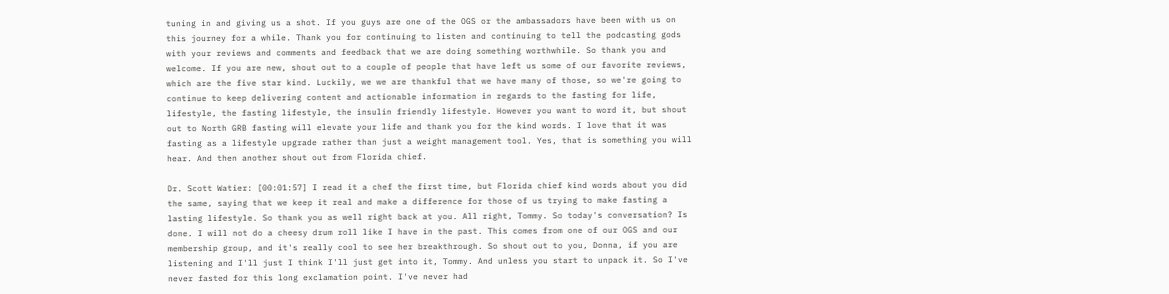tuning in and giving us a shot. If you guys are one of the OGS or the ambassadors have been with us on this journey for a while. Thank you for continuing to listen and continuing to tell the podcasting gods with your reviews and comments and feedback that we are doing something worthwhile. So thank you and welcome. If you are new, shout out to a couple of people that have left us some of our favorite reviews, which are the five star kind. Luckily, we we are thankful that we have many of those, so we're going to continue to keep delivering content and actionable information in regards to the fasting for life, lifestyle, the fasting lifestyle, the insulin friendly lifestyle. However you want to word it, but shout out to North GRB fasting will elevate your life and thank you for the kind words. I love that it was fasting as a lifestyle upgrade rather than just a weight management tool. Yes, that is something you will hear. And then another shout out from Florida chief.

Dr. Scott Watier: [00:01:57] I read it a chef the first time, but Florida chief kind words about you did the same, saying that we keep it real and make a difference for those of us trying to make fasting a lasting lifestyle. So thank you as well right back at you. All right, Tommy. So today's conversation? Is done. I will not do a cheesy drum roll like I have in the past. This comes from one of our OGS and our membership group, and it's really cool to see her breakthrough. So shout out to you, Donna, if you are listening and I'll just I think I'll just get into it, Tommy. And unless you start to unpack it. So I've never fasted for this long exclamation point. I've never had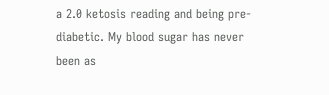a 2.0 ketosis reading and being pre-diabetic. My blood sugar has never been as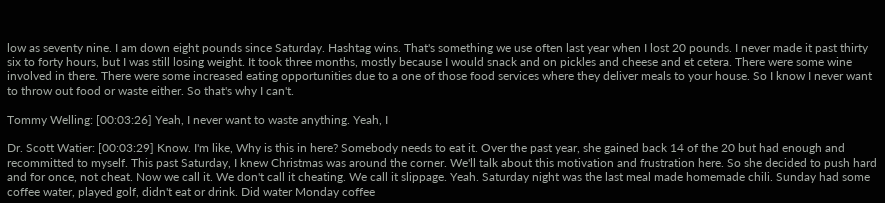low as seventy nine. I am down eight pounds since Saturday. Hashtag wins. That's something we use often last year when I lost 20 pounds. I never made it past thirty six to forty hours, but I was still losing weight. It took three months, mostly because I would snack and on pickles and cheese and et cetera. There were some wine involved in there. There were some increased eating opportunities due to a one of those food services where they deliver meals to your house. So I know I never want to throw out food or waste either. So that's why I can't.

Tommy Welling: [00:03:26] Yeah, I never want to waste anything. Yeah, I

Dr. Scott Watier: [00:03:29] Know. I'm like, Why is this in here? Somebody needs to eat it. Over the past year, she gained back 14 of the 20 but had enough and recommitted to myself. This past Saturday, I knew Christmas was around the corner. We'll talk about this motivation and frustration here. So she decided to push hard and for once, not cheat. Now we call it. We don't call it cheating. We call it slippage. Yeah. Saturday night was the last meal made homemade chili. Sunday had some coffee water, played golf, didn't eat or drink. Did water Monday coffee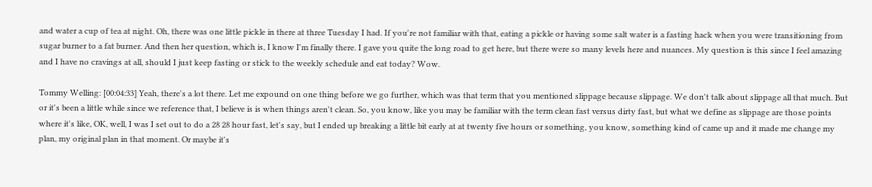and water a cup of tea at night. Oh, there was one little pickle in there at three Tuesday I had. If you're not familiar with that, eating a pickle or having some salt water is a fasting hack when you were transitioning from sugar burner to a fat burner. And then her question, which is, I know I'm finally there. I gave you quite the long road to get here, but there were so many levels here and nuances. My question is this since I feel amazing and I have no cravings at all, should I just keep fasting or stick to the weekly schedule and eat today? Wow.

Tommy Welling: [00:04:33] Yeah, there's a lot there. Let me expound on one thing before we go further, which was that term that you mentioned slippage because slippage. We don't talk about slippage all that much. But or it's been a little while since we reference that, I believe is is when things aren't clean. So, you know, like you may be familiar with the term clean fast versus dirty fast, but what we define as slippage are those points where it's like, OK, well, I was I set out to do a 28 28 hour fast, let's say, but I ended up breaking a little bit early at at twenty five hours or something, you know, something kind of came up and it made me change my plan, my original plan in that moment. Or maybe it's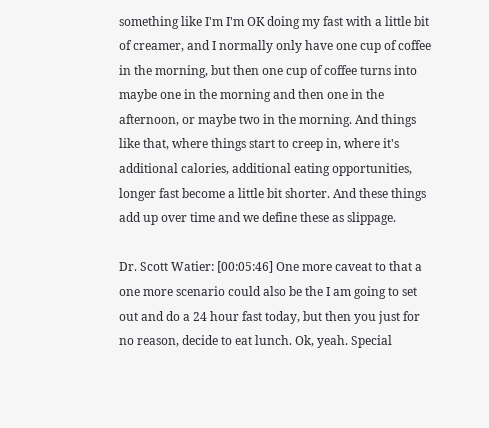something like I'm I'm OK doing my fast with a little bit of creamer, and I normally only have one cup of coffee in the morning, but then one cup of coffee turns into maybe one in the morning and then one in the afternoon, or maybe two in the morning. And things like that, where things start to creep in, where it's additional calories, additional eating opportunities, longer fast become a little bit shorter. And these things add up over time and we define these as slippage.

Dr. Scott Watier: [00:05:46] One more caveat to that a one more scenario could also be the I am going to set out and do a 24 hour fast today, but then you just for no reason, decide to eat lunch. Ok, yeah. Special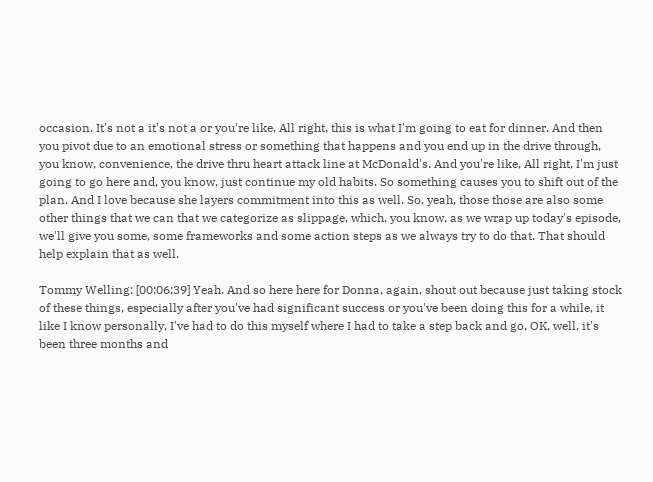occasion. It's not a it's not a or you're like, All right, this is what I'm going to eat for dinner. And then you pivot due to an emotional stress or something that happens and you end up in the drive through, you know, convenience, the drive thru heart attack line at McDonald's. And you're like, All right, I'm just going to go here and, you know, just continue my old habits. So something causes you to shift out of the plan. And I love because she layers commitment into this as well. So, yeah, those those are also some other things that we can that we categorize as slippage, which, you know, as we wrap up today's episode, we'll give you some, some frameworks and some action steps as we always try to do that. That should help explain that as well.

Tommy Welling: [00:06:39] Yeah. And so here here for Donna, again, shout out because just taking stock of these things, especially after you've had significant success or you've been doing this for a while, it like I know personally, I've had to do this myself where I had to take a step back and go, OK, well, it's been three months and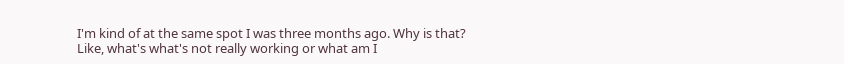I'm kind of at the same spot I was three months ago. Why is that? Like, what's what's not really working or what am I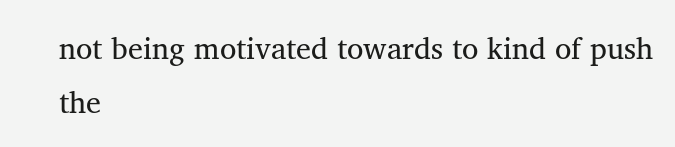not being motivated towards to kind of push the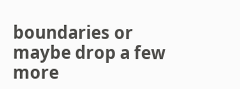boundaries or maybe drop a few more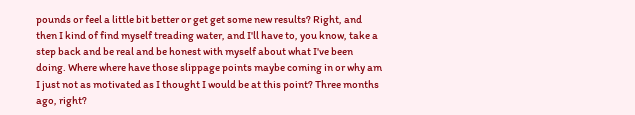pounds or feel a little bit better or get get some new results? Right, and then I kind of find myself treading water, and I'll have to, you know, take a step back and be real and be honest with myself about what I've been doing. Where where have those slippage points maybe coming in or why am I just not as motivated as I thought I would be at this point? Three months ago, right?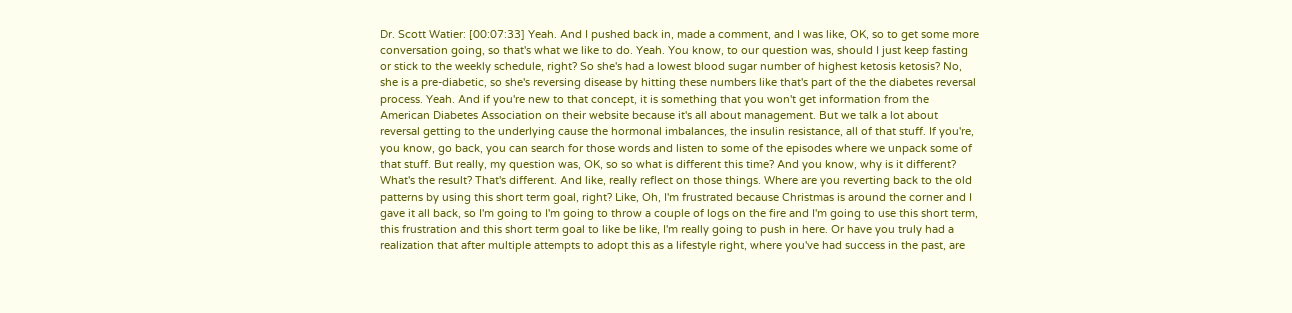Dr. Scott Watier: [00:07:33] Yeah. And I pushed back in, made a comment, and I was like, OK, so to get some more conversation going, so that's what we like to do. Yeah. You know, to our question was, should I just keep fasting or stick to the weekly schedule, right? So she's had a lowest blood sugar number of highest ketosis ketosis? No, she is a pre-diabetic, so she's reversing disease by hitting these numbers like that's part of the the diabetes reversal process. Yeah. And if you're new to that concept, it is something that you won't get information from the American Diabetes Association on their website because it's all about management. But we talk a lot about reversal getting to the underlying cause the hormonal imbalances, the insulin resistance, all of that stuff. If you're, you know, go back, you can search for those words and listen to some of the episodes where we unpack some of that stuff. But really, my question was, OK, so so what is different this time? And you know, why is it different? What's the result? That's different. And like, really reflect on those things. Where are you reverting back to the old patterns by using this short term goal, right? Like, Oh, I'm frustrated because Christmas is around the corner and I gave it all back, so I'm going to I'm going to throw a couple of logs on the fire and I'm going to use this short term, this frustration and this short term goal to like be like, I'm really going to push in here. Or have you truly had a realization that after multiple attempts to adopt this as a lifestyle right, where you've had success in the past, are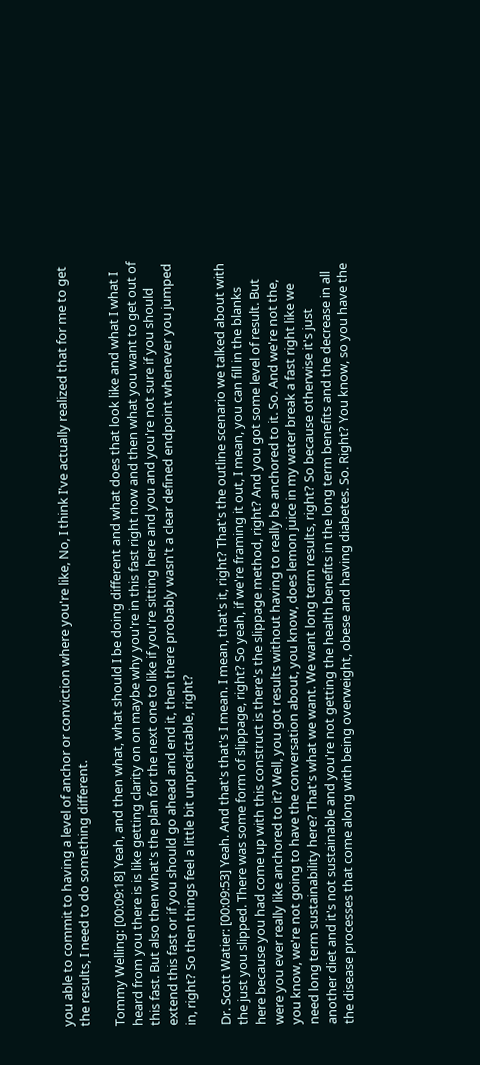you able to commit to having a level of anchor or conviction where you're like, No, I think I've actually realized that for me to get the results, I need to do something different.

Tommy Welling: [00:09:18] Yeah, and then what, what should I be doing different and what does that look like and what I what I heard from you there is is like getting clarity on on maybe why you're in this fast right now and then what you want to get out of this fast. But also then what's the plan for the next one to like if you're sitting here and you and you're not sure if you should extend this fast or if you should go ahead and end it, then there probably wasn't a clear defined endpoint whenever you jumped in, right? So then things feel a little bit unpredictable, right?

Dr. Scott Watier: [00:09:53] Yeah. And that's that's I mean. I mean, that's it, right? That's the outline scenario we talked about with the just you slipped. There was some form of slippage, right? So yeah, if we're framing it out, I mean, you can fill in the blanks here because you had come up with this construct is there's the slippage method, right? And you got some level of result. But were you ever really like anchored to it? Well, you got results without having to really be anchored to it. So. And we're not the, you know, we're not going to have the conversation about, you know, does lemon juice in my water break a fast right like we need long term sustainability here? That's what we want. We want long term results, right? So because otherwise it's just another diet and it's not sustainable and you're not getting the health benefits in the long term benefits and the decrease in all the disease processes that come along with being overweight, obese and having diabetes. So. Right? You know, so you have the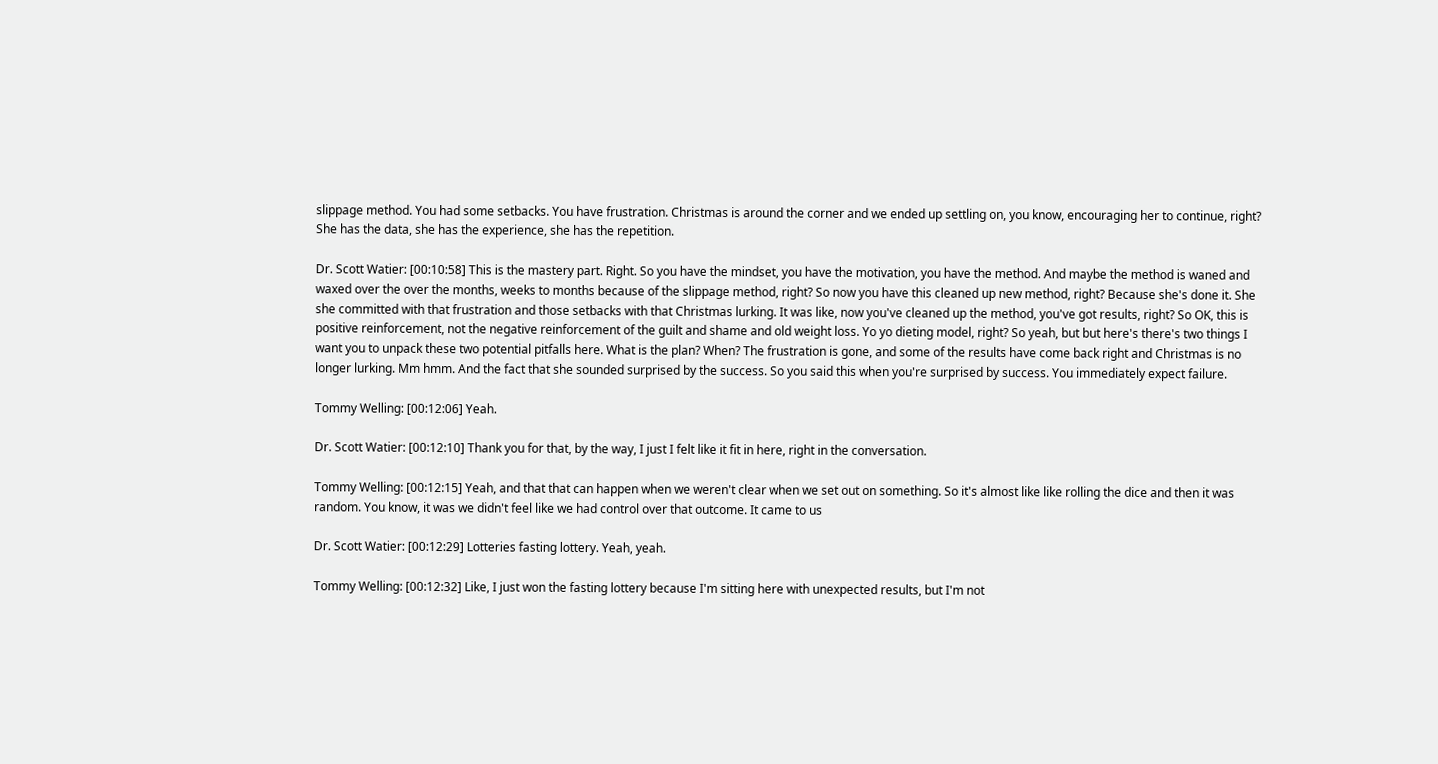slippage method. You had some setbacks. You have frustration. Christmas is around the corner and we ended up settling on, you know, encouraging her to continue, right? She has the data, she has the experience, she has the repetition.

Dr. Scott Watier: [00:10:58] This is the mastery part. Right. So you have the mindset, you have the motivation, you have the method. And maybe the method is waned and waxed over the over the months, weeks to months because of the slippage method, right? So now you have this cleaned up new method, right? Because she's done it. She she committed with that frustration and those setbacks with that Christmas lurking. It was like, now you've cleaned up the method, you've got results, right? So OK, this is positive reinforcement, not the negative reinforcement of the guilt and shame and old weight loss. Yo yo dieting model, right? So yeah, but but here's there's two things I want you to unpack these two potential pitfalls here. What is the plan? When? The frustration is gone, and some of the results have come back right and Christmas is no longer lurking. Mm hmm. And the fact that she sounded surprised by the success. So you said this when you're surprised by success. You immediately expect failure.

Tommy Welling: [00:12:06] Yeah.

Dr. Scott Watier: [00:12:10] Thank you for that, by the way, I just I felt like it fit in here, right in the conversation.

Tommy Welling: [00:12:15] Yeah, and that that can happen when we weren't clear when we set out on something. So it's almost like like rolling the dice and then it was random. You know, it was we didn't feel like we had control over that outcome. It came to us

Dr. Scott Watier: [00:12:29] Lotteries fasting lottery. Yeah, yeah.

Tommy Welling: [00:12:32] Like, I just won the fasting lottery because I'm sitting here with unexpected results, but I'm not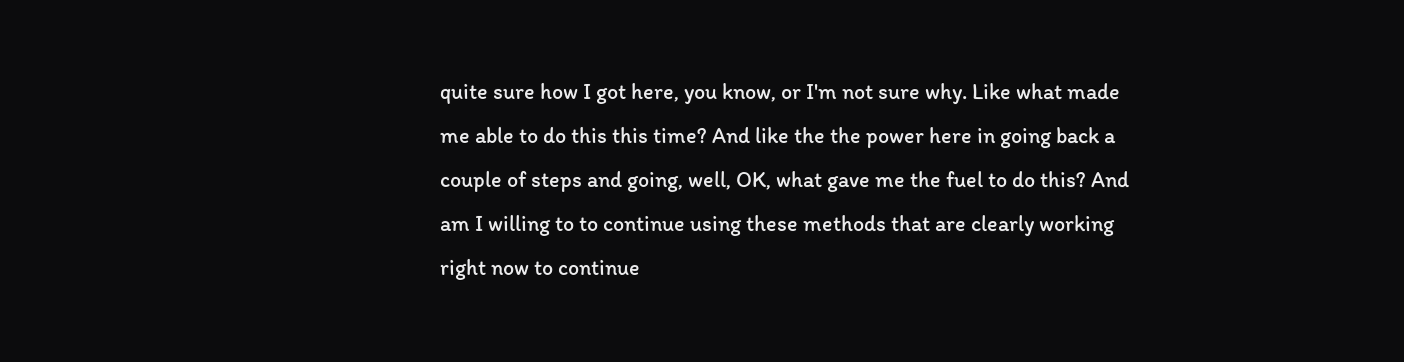quite sure how I got here, you know, or I'm not sure why. Like what made me able to do this this time? And like the the power here in going back a couple of steps and going, well, OK, what gave me the fuel to do this? And am I willing to to continue using these methods that are clearly working right now to continue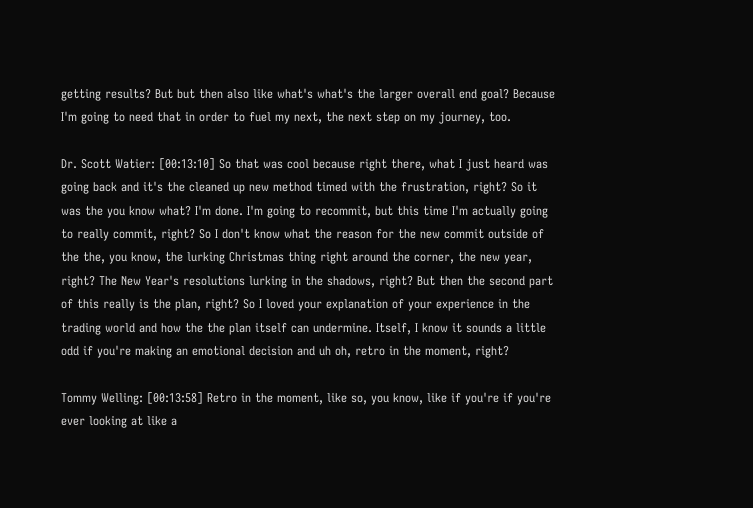getting results? But but then also like what's what's the larger overall end goal? Because I'm going to need that in order to fuel my next, the next step on my journey, too.

Dr. Scott Watier: [00:13:10] So that was cool because right there, what I just heard was going back and it's the cleaned up new method timed with the frustration, right? So it was the you know what? I'm done. I'm going to recommit, but this time I'm actually going to really commit, right? So I don't know what the reason for the new commit outside of the the, you know, the lurking Christmas thing right around the corner, the new year, right? The New Year's resolutions lurking in the shadows, right? But then the second part of this really is the plan, right? So I loved your explanation of your experience in the trading world and how the the plan itself can undermine. Itself, I know it sounds a little odd if you're making an emotional decision and uh oh, retro in the moment, right?

Tommy Welling: [00:13:58] Retro in the moment, like so, you know, like if you're if you're ever looking at like a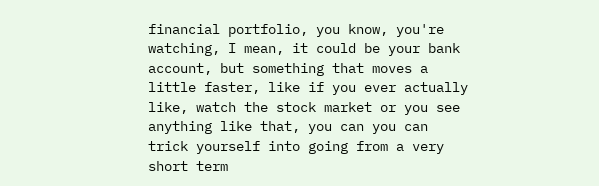financial portfolio, you know, you're watching, I mean, it could be your bank account, but something that moves a little faster, like if you ever actually like, watch the stock market or you see anything like that, you can you can trick yourself into going from a very short term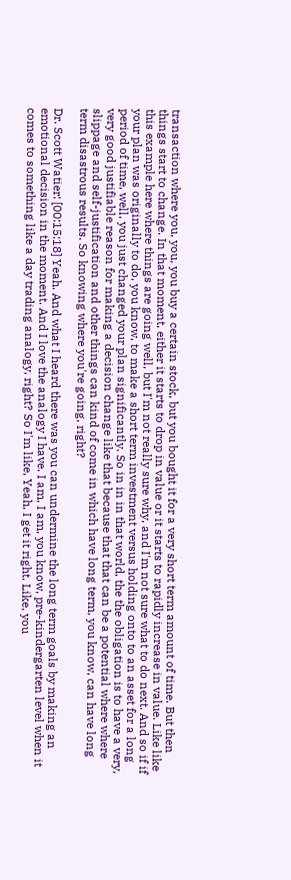transaction where you, you, you buy a certain stock, but you bought it for a very short term amount of time. But then things start to change. In that moment, either it starts to drop in value or it starts to rapidly increase in value. Like like this example here where things are going well, but I'm not really sure why, and I'm not sure what to do next. And so if if your plan was originally to do, you know, to make a short term investment versus holding onto to an asset for a long period of time, well, you just changed your plan significantly. So in in in that world, the the obligation is to have a very, very good justifiable reason for making a decision change like that because that that can be a potential where where slippage and self-justification and other things can kind of come in which have long term, you know, can have long term disastrous results. So knowing where you're going, right?

Dr. Scott Watier: [00:15:18] Yeah. And what I heard there was you can undermine the long term goals by making an emotional decision in the moment. And I love the analogy I have. I am, I am, you know, pre-kindergarten level when it comes to something like a day trading analogy, right? So I'm like, Yeah, I get it right. Like, you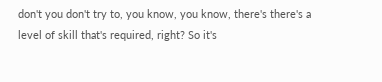don't you don't try to, you know, you know, there's there's a level of skill that's required, right? So it's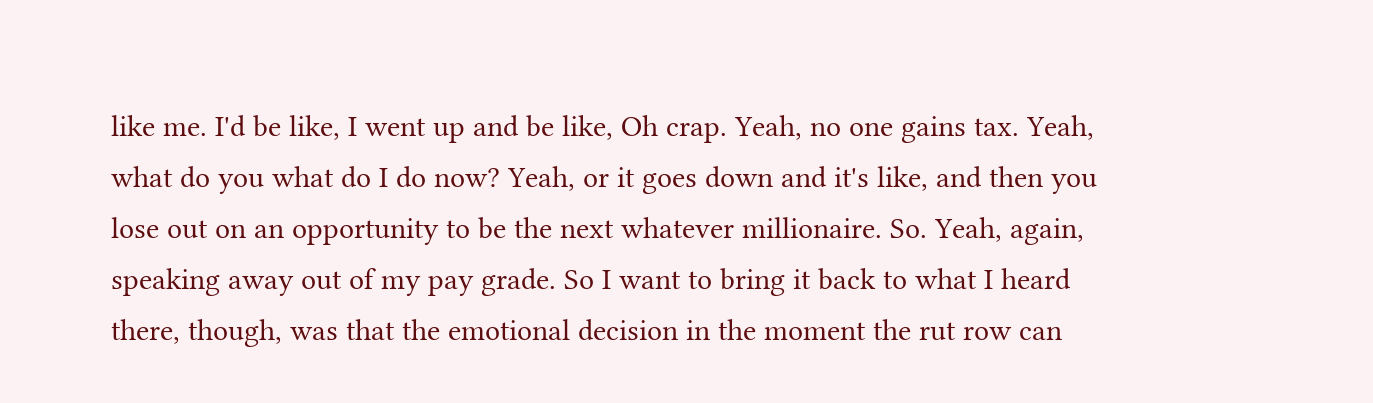like me. I'd be like, I went up and be like, Oh crap. Yeah, no one gains tax. Yeah, what do you what do I do now? Yeah, or it goes down and it's like, and then you lose out on an opportunity to be the next whatever millionaire. So. Yeah, again, speaking away out of my pay grade. So I want to bring it back to what I heard there, though, was that the emotional decision in the moment the rut row can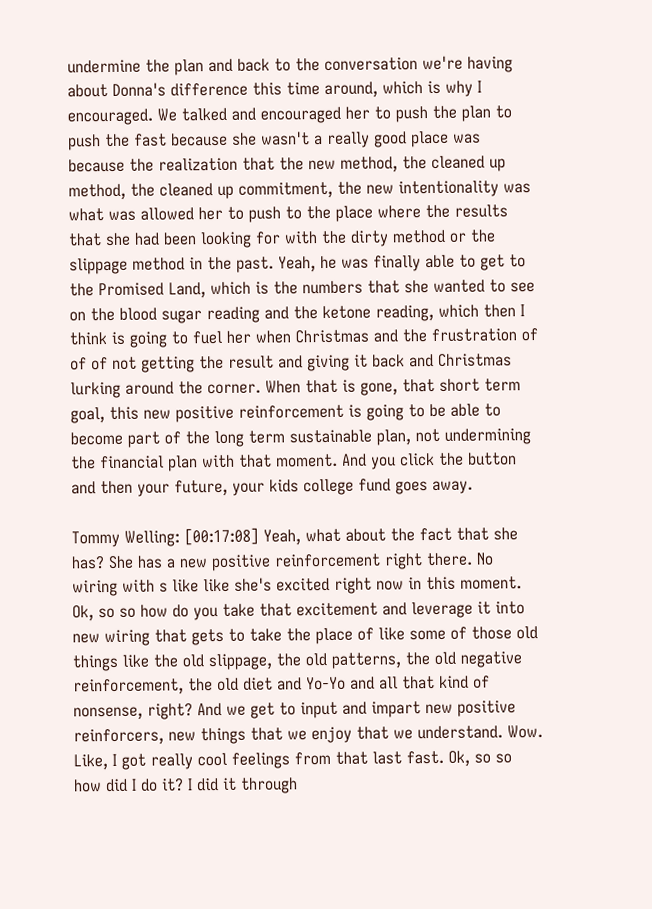undermine the plan and back to the conversation we're having about Donna's difference this time around, which is why I encouraged. We talked and encouraged her to push the plan to push the fast because she wasn't a really good place was because the realization that the new method, the cleaned up method, the cleaned up commitment, the new intentionality was what was allowed her to push to the place where the results that she had been looking for with the dirty method or the slippage method in the past. Yeah, he was finally able to get to the Promised Land, which is the numbers that she wanted to see on the blood sugar reading and the ketone reading, which then I think is going to fuel her when Christmas and the frustration of of of not getting the result and giving it back and Christmas lurking around the corner. When that is gone, that short term goal, this new positive reinforcement is going to be able to become part of the long term sustainable plan, not undermining the financial plan with that moment. And you click the button and then your future, your kids college fund goes away.

Tommy Welling: [00:17:08] Yeah, what about the fact that she has? She has a new positive reinforcement right there. No wiring with s like like she's excited right now in this moment. Ok, so so how do you take that excitement and leverage it into new wiring that gets to take the place of like some of those old things like the old slippage, the old patterns, the old negative reinforcement, the old diet and Yo-Yo and all that kind of nonsense, right? And we get to input and impart new positive reinforcers, new things that we enjoy that we understand. Wow. Like, I got really cool feelings from that last fast. Ok, so so how did I do it? I did it through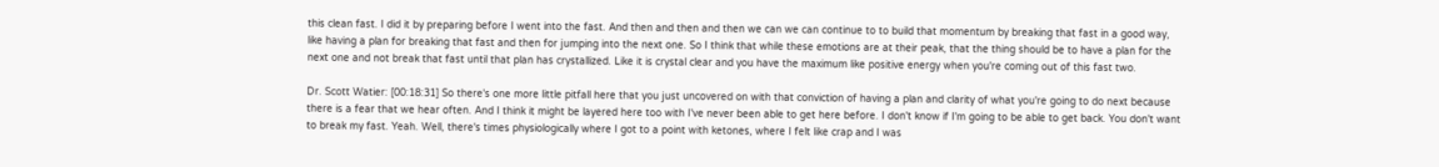this clean fast. I did it by preparing before I went into the fast. And then and then and then we can we can continue to to build that momentum by breaking that fast in a good way, like having a plan for breaking that fast and then for jumping into the next one. So I think that while these emotions are at their peak, that the thing should be to have a plan for the next one and not break that fast until that plan has crystallized. Like it is crystal clear and you have the maximum like positive energy when you're coming out of this fast two.

Dr. Scott Watier: [00:18:31] So there's one more little pitfall here that you just uncovered on with that conviction of having a plan and clarity of what you're going to do next because there is a fear that we hear often. And I think it might be layered here too with I've never been able to get here before. I don't know if I'm going to be able to get back. You don't want to break my fast. Yeah. Well, there's times physiologically where I got to a point with ketones, where I felt like crap and I was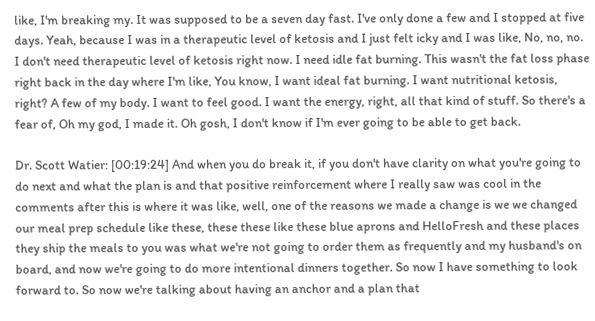like, I'm breaking my. It was supposed to be a seven day fast. I've only done a few and I stopped at five days. Yeah, because I was in a therapeutic level of ketosis and I just felt icky and I was like, No, no, no. I don't need therapeutic level of ketosis right now. I need idle fat burning. This wasn't the fat loss phase right back in the day where I'm like, You know, I want ideal fat burning. I want nutritional ketosis, right? A few of my body. I want to feel good. I want the energy, right, all that kind of stuff. So there's a fear of, Oh my god, I made it. Oh gosh, I don't know if I'm ever going to be able to get back.

Dr. Scott Watier: [00:19:24] And when you do break it, if you don't have clarity on what you're going to do next and what the plan is and that positive reinforcement where I really saw was cool in the comments after this is where it was like, well, one of the reasons we made a change is we we changed our meal prep schedule like these, these these like these blue aprons and HelloFresh and these places they ship the meals to you was what we're not going to order them as frequently and my husband's on board, and now we're going to do more intentional dinners together. So now I have something to look forward to. So now we're talking about having an anchor and a plan that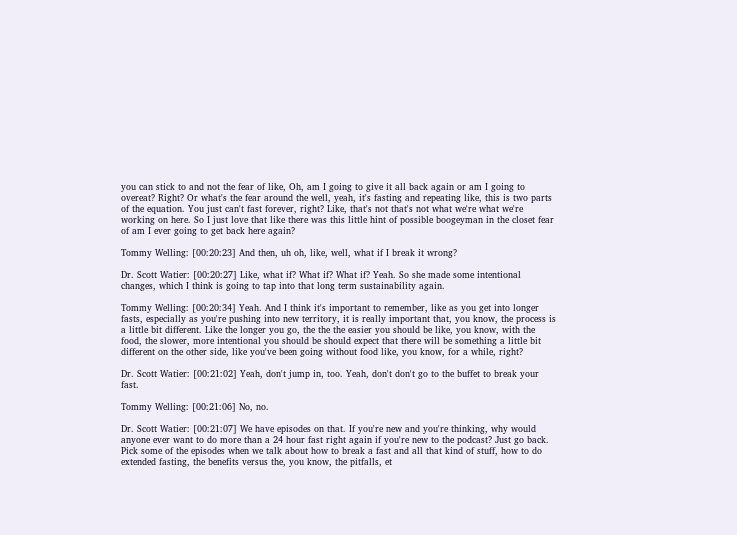you can stick to and not the fear of like, Oh, am I going to give it all back again or am I going to overeat? Right? Or what's the fear around the well, yeah, it's fasting and repeating like, this is two parts of the equation. You just can't fast forever, right? Like, that's not that's not what we're what we're working on here. So I just love that like there was this little hint of possible boogeyman in the closet fear of am I ever going to get back here again?

Tommy Welling: [00:20:23] And then, uh oh, like, well, what if I break it wrong?

Dr. Scott Watier: [00:20:27] Like, what if? What if? What if? Yeah. So she made some intentional changes, which I think is going to tap into that long term sustainability again.

Tommy Welling: [00:20:34] Yeah. And I think it's important to remember, like as you get into longer fasts, especially as you're pushing into new territory, it is really important that, you know, the process is a little bit different. Like the longer you go, the the the easier you should be like, you know, with the food, the slower, more intentional you should be should expect that there will be something a little bit different on the other side, like you've been going without food like, you know, for a while, right?

Dr. Scott Watier: [00:21:02] Yeah, don't jump in, too. Yeah, don't don't go to the buffet to break your fast.

Tommy Welling: [00:21:06] No, no.

Dr. Scott Watier: [00:21:07] We have episodes on that. If you're new and you're thinking, why would anyone ever want to do more than a 24 hour fast right again if you're new to the podcast? Just go back. Pick some of the episodes when we talk about how to break a fast and all that kind of stuff, how to do extended fasting, the benefits versus the, you know, the pitfalls, et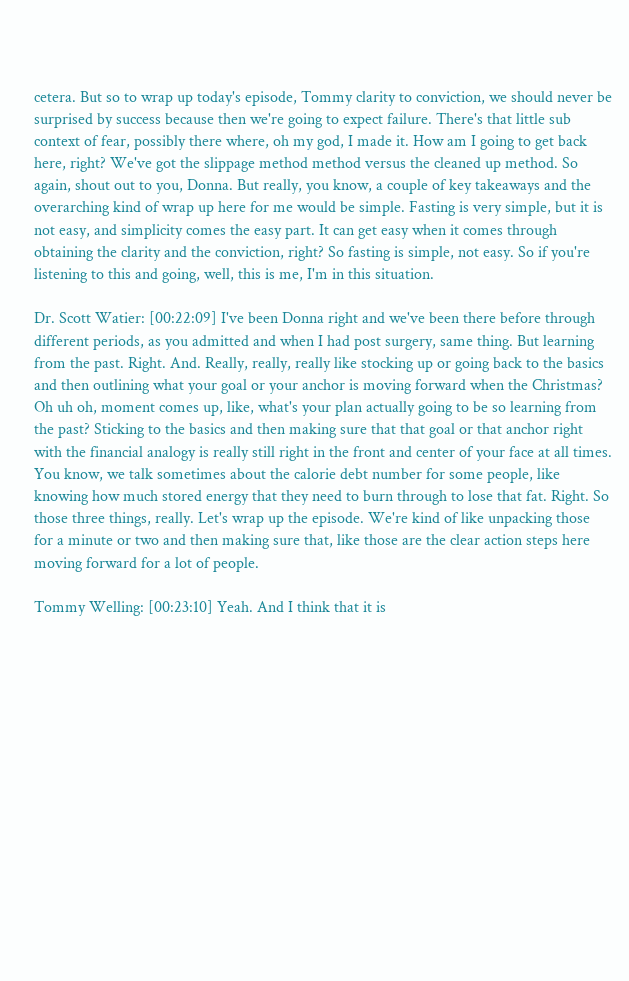cetera. But so to wrap up today's episode, Tommy clarity to conviction, we should never be surprised by success because then we're going to expect failure. There's that little sub context of fear, possibly there where, oh my god, I made it. How am I going to get back here, right? We've got the slippage method method versus the cleaned up method. So again, shout out to you, Donna. But really, you know, a couple of key takeaways and the overarching kind of wrap up here for me would be simple. Fasting is very simple, but it is not easy, and simplicity comes the easy part. It can get easy when it comes through obtaining the clarity and the conviction, right? So fasting is simple, not easy. So if you're listening to this and going, well, this is me, I'm in this situation.

Dr. Scott Watier: [00:22:09] I've been Donna right and we've been there before through different periods, as you admitted and when I had post surgery, same thing. But learning from the past. Right. And. Really, really, really like stocking up or going back to the basics and then outlining what your goal or your anchor is moving forward when the Christmas? Oh uh oh, moment comes up, like, what's your plan actually going to be so learning from the past? Sticking to the basics and then making sure that that goal or that anchor right with the financial analogy is really still right in the front and center of your face at all times. You know, we talk sometimes about the calorie debt number for some people, like knowing how much stored energy that they need to burn through to lose that fat. Right. So those three things, really. Let's wrap up the episode. We're kind of like unpacking those for a minute or two and then making sure that, like those are the clear action steps here moving forward for a lot of people.

Tommy Welling: [00:23:10] Yeah. And I think that it is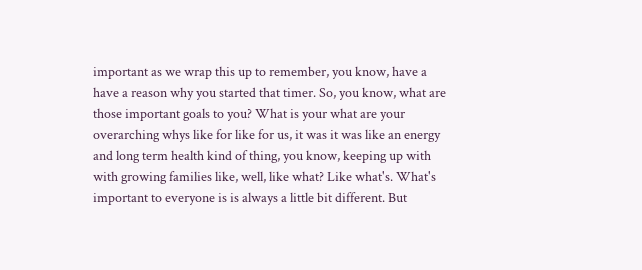important as we wrap this up to remember, you know, have a have a reason why you started that timer. So, you know, what are those important goals to you? What is your what are your overarching whys like for like for us, it was it was like an energy and long term health kind of thing, you know, keeping up with with growing families like, well, like what? Like what's. What's important to everyone is is always a little bit different. But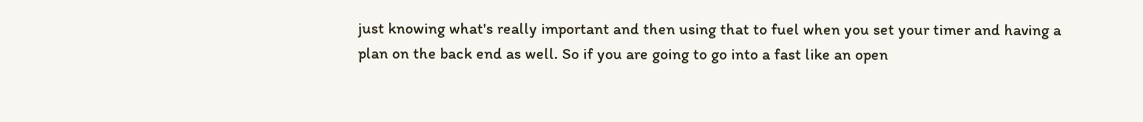just knowing what's really important and then using that to fuel when you set your timer and having a plan on the back end as well. So if you are going to go into a fast like an open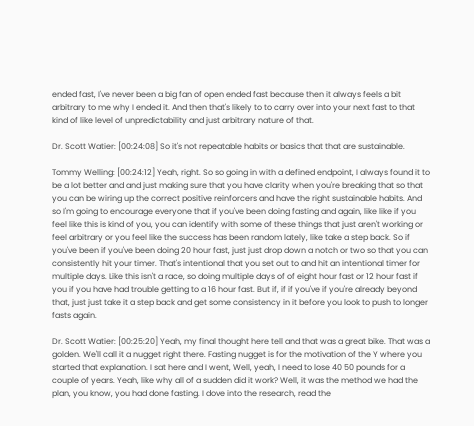ended fast, I've never been a big fan of open ended fast because then it always feels a bit arbitrary to me why I ended it. And then that's likely to to carry over into your next fast to that kind of like level of unpredictability and just arbitrary nature of that.

Dr. Scott Watier: [00:24:08] So it's not repeatable habits or basics that that are sustainable.

Tommy Welling: [00:24:12] Yeah, right. So so going in with a defined endpoint, I always found it to be a lot better and and just making sure that you have clarity when you're breaking that so that you can be wiring up the correct positive reinforcers and have the right sustainable habits. And so I'm going to encourage everyone that if you've been doing fasting and again, like like if you feel like this is kind of you, you can identify with some of these things that just aren't working or feel arbitrary or you feel like the success has been random lately, like take a step back. So if you've been if you've been doing 20 hour fast, just just drop down a notch or two so that you can consistently hit your timer. That's intentional that you set out to and hit an intentional timer for multiple days. Like this isn't a race, so doing multiple days of of eight hour fast or 12 hour fast if you if you have had trouble getting to a 16 hour fast. But if, if if you've if you're already beyond that, just just take it a step back and get some consistency in it before you look to push to longer fasts again.

Dr. Scott Watier: [00:25:20] Yeah, my final thought here tell and that was a great bike. That was a golden. We'll call it a nugget right there. Fasting nugget is for the motivation of the Y where you started that explanation. I sat here and I went, Well, yeah, I need to lose 40 50 pounds for a couple of years. Yeah, like why all of a sudden did it work? Well, it was the method we had the plan, you know, you had done fasting. I dove into the research, read the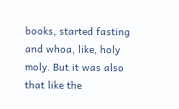books, started fasting and whoa, like, holy moly. But it was also that like the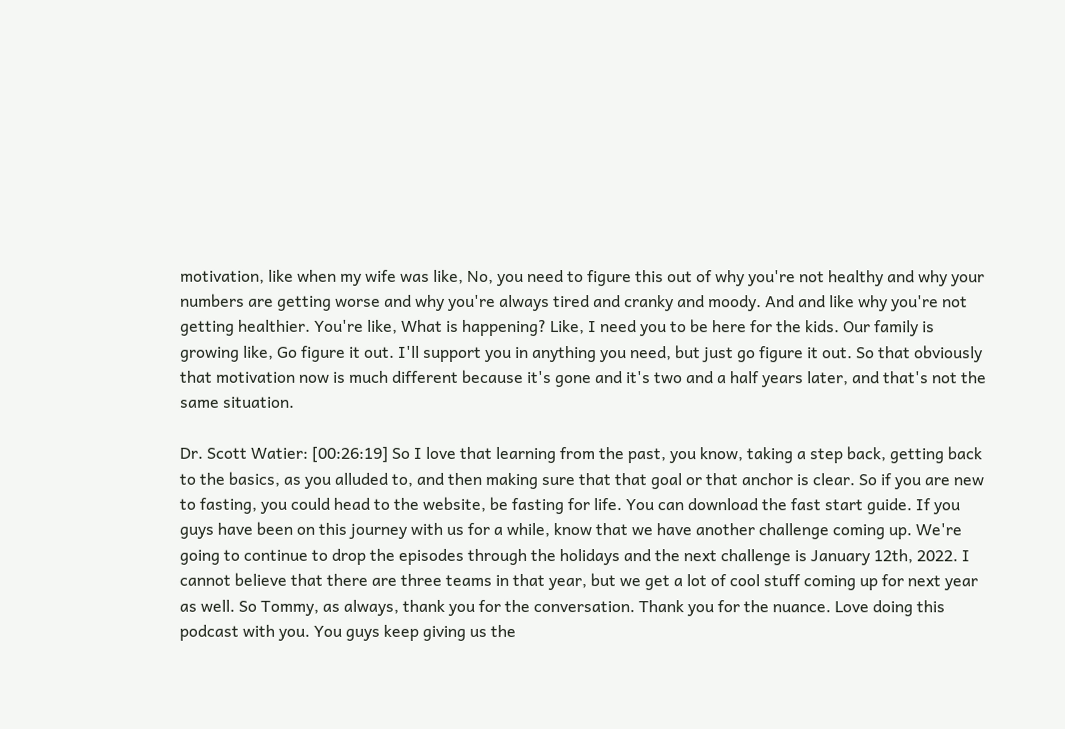motivation, like when my wife was like, No, you need to figure this out of why you're not healthy and why your numbers are getting worse and why you're always tired and cranky and moody. And and like why you're not getting healthier. You're like, What is happening? Like, I need you to be here for the kids. Our family is growing like, Go figure it out. I'll support you in anything you need, but just go figure it out. So that obviously that motivation now is much different because it's gone and it's two and a half years later, and that's not the same situation.

Dr. Scott Watier: [00:26:19] So I love that learning from the past, you know, taking a step back, getting back to the basics, as you alluded to, and then making sure that that goal or that anchor is clear. So if you are new to fasting, you could head to the website, be fasting for life. You can download the fast start guide. If you guys have been on this journey with us for a while, know that we have another challenge coming up. We're going to continue to drop the episodes through the holidays and the next challenge is January 12th, 2022. I cannot believe that there are three teams in that year, but we get a lot of cool stuff coming up for next year as well. So Tommy, as always, thank you for the conversation. Thank you for the nuance. Love doing this podcast with you. You guys keep giving us the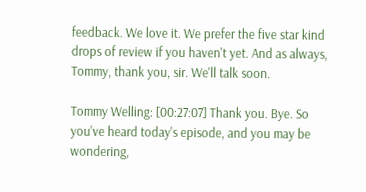feedback. We love it. We prefer the five star kind drops of review if you haven't yet. And as always, Tommy, thank you, sir. We'll talk soon.

Tommy Welling: [00:27:07] Thank you. Bye. So you've heard today's episode, and you may be wondering,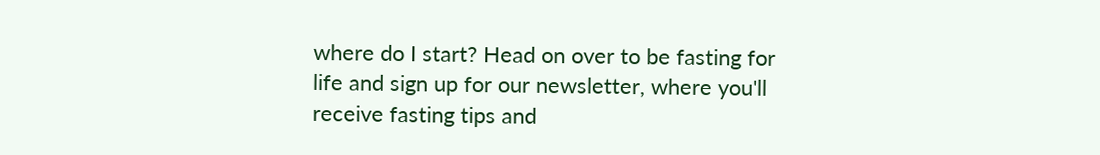where do I start? Head on over to be fasting for life and sign up for our newsletter, where you'll receive fasting tips and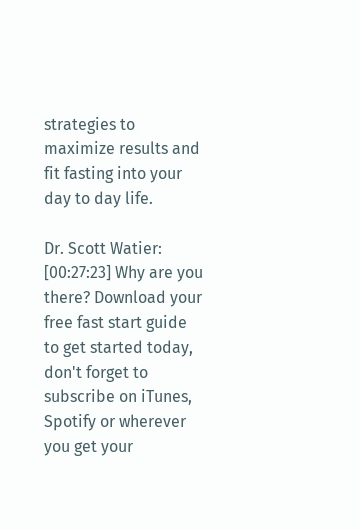strategies to maximize results and fit fasting into your day to day life.

Dr. Scott Watier: [00:27:23] Why are you there? Download your free fast start guide to get started today, don't forget to subscribe on iTunes, Spotify or wherever you get your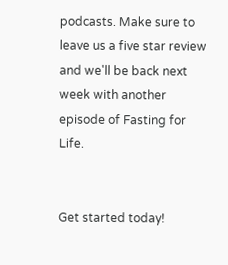podcasts. Make sure to leave us a five star review and we'll be back next week with another episode of Fasting for Life.


Get started today!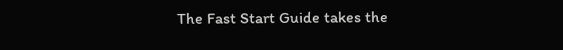The Fast Start Guide takes the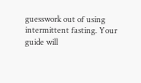guesswork out of using intermittent fasting. Your guide will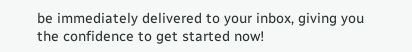be immediately delivered to your inbox, giving you the confidence to get started now!